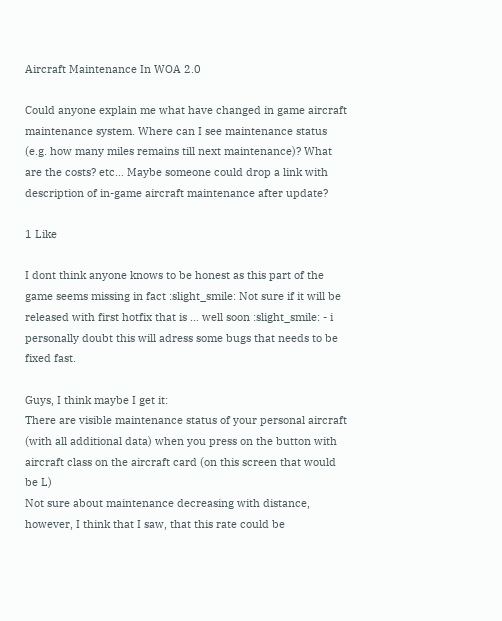Aircraft Maintenance In WOA 2.0

Could anyone explain me what have changed in game aircraft maintenance system. Where can I see maintenance status (e.g. how many miles remains till next maintenance)? What are the costs? etc… Maybe someone could drop a link with description of in-game aircraft maintenance after update?

1 Like

I dont think anyone knows to be honest as this part of the game seems missing in fact :slight_smile: Not sure if it will be released with first hotfix that is … well soon :slight_smile: - i personally doubt this will adress some bugs that needs to be fixed fast.

Guys, I think maybe I get it:
There are visible maintenance status of your personal aircraft (with all additional data) when you press on the button with aircraft class on the aircraft card (on this screen that would be L)
Not sure about maintenance decreasing with distance, however, I think that I saw, that this rate could be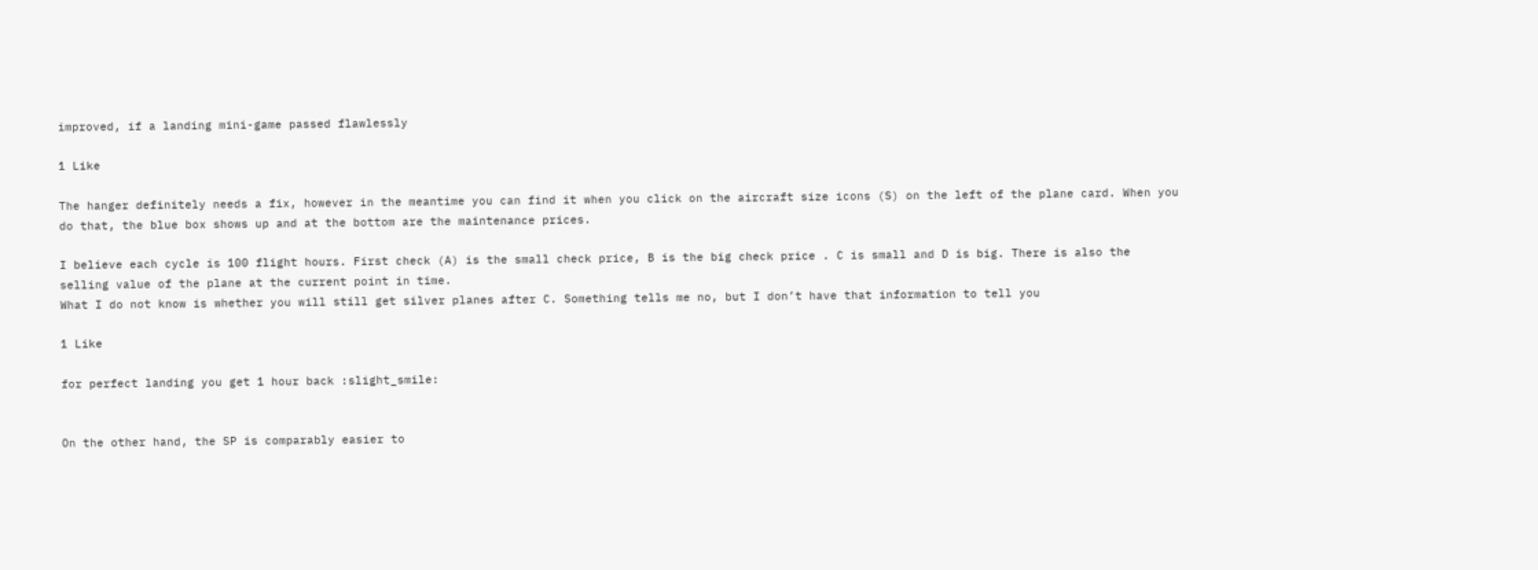improved, if a landing mini-game passed flawlessly

1 Like

The hanger definitely needs a fix, however in the meantime you can find it when you click on the aircraft size icons (S) on the left of the plane card. When you do that, the blue box shows up and at the bottom are the maintenance prices.

I believe each cycle is 100 flight hours. First check (A) is the small check price, B is the big check price . C is small and D is big. There is also the selling value of the plane at the current point in time.
What I do not know is whether you will still get silver planes after C. Something tells me no, but I don’t have that information to tell you

1 Like

for perfect landing you get 1 hour back :slight_smile:


On the other hand, the SP is comparably easier to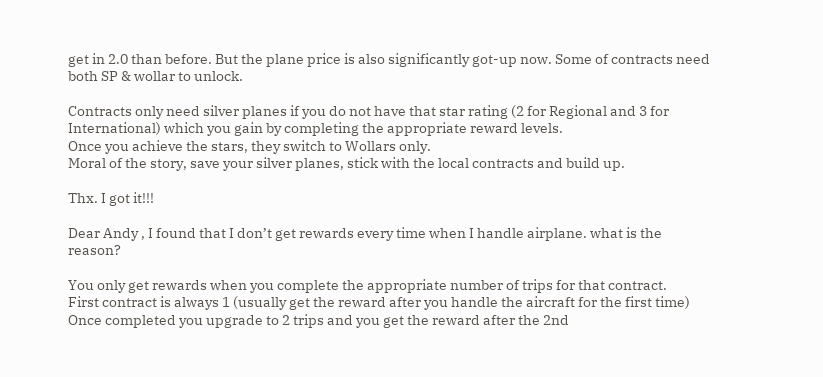get in 2.0 than before. But the plane price is also significantly got-up now. Some of contracts need both SP & wollar to unlock.

Contracts only need silver planes if you do not have that star rating (2 for Regional and 3 for International) which you gain by completing the appropriate reward levels.
Once you achieve the stars, they switch to Wollars only.
Moral of the story, save your silver planes, stick with the local contracts and build up.

Thx. I got it!!!

Dear Andy , I found that I don’t get rewards every time when I handle airplane. what is the reason?

You only get rewards when you complete the appropriate number of trips for that contract.
First contract is always 1 (usually get the reward after you handle the aircraft for the first time)
Once completed you upgrade to 2 trips and you get the reward after the 2nd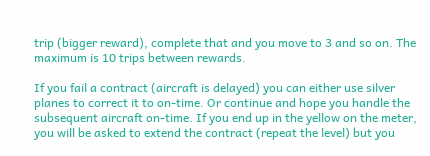trip (bigger reward), complete that and you move to 3 and so on. The maximum is 10 trips between rewards.

If you fail a contract (aircraft is delayed) you can either use silver planes to correct it to on-time. Or continue and hope you handle the subsequent aircraft on-time. If you end up in the yellow on the meter, you will be asked to extend the contract (repeat the level) but you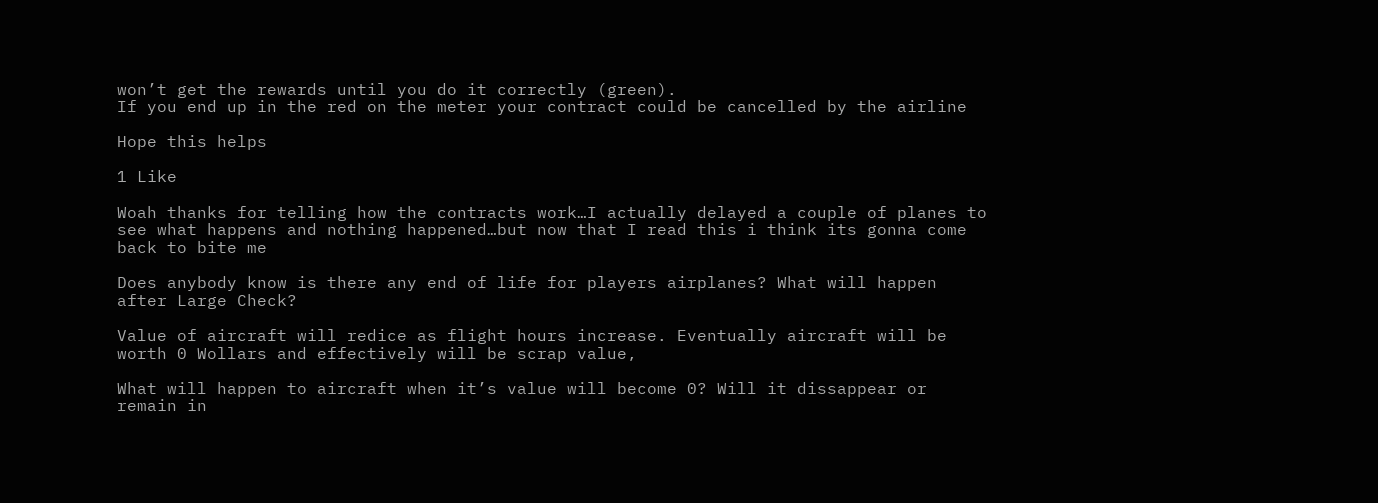won’t get the rewards until you do it correctly (green).
If you end up in the red on the meter your contract could be cancelled by the airline

Hope this helps

1 Like

Woah thanks for telling how the contracts work…I actually delayed a couple of planes to see what happens and nothing happened…but now that I read this i think its gonna come back to bite me

Does anybody know is there any end of life for players airplanes? What will happen after Large Check?

Value of aircraft will redice as flight hours increase. Eventually aircraft will be worth 0 Wollars and effectively will be scrap value,

What will happen to aircraft when it’s value will become 0? Will it dissappear or remain in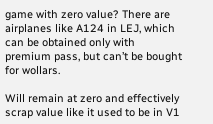game with zero value? There are airplanes like A124 in LEJ, which can be obtained only with premium pass, but can’t be bought for wollars.

Will remain at zero and effectively scrap value like it used to be in V1